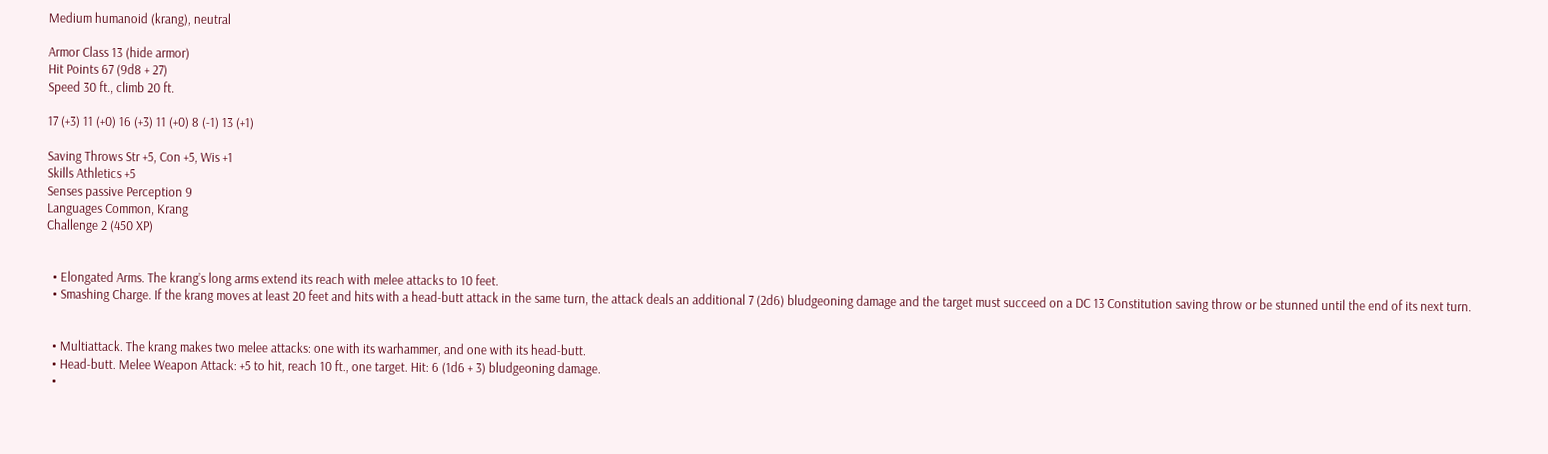Medium humanoid (krang), neutral

Armor Class 13 (hide armor)
Hit Points 67 (9d8 + 27)
Speed 30 ft., climb 20 ft.

17 (+3) 11 (+0) 16 (+3) 11 (+0) 8 (-1) 13 (+1)

Saving Throws Str +5, Con +5, Wis +1
Skills Athletics +5
Senses passive Perception 9
Languages Common, Krang
Challenge 2 (450 XP)


  • Elongated Arms. The krang’s long arms extend its reach with melee attacks to 10 feet.
  • Smashing Charge. If the krang moves at least 20 feet and hits with a head-butt attack in the same turn, the attack deals an additional 7 (2d6) bludgeoning damage and the target must succeed on a DC 13 Constitution saving throw or be stunned until the end of its next turn.


  • Multiattack. The krang makes two melee attacks: one with its warhammer, and one with its head-butt.
  • Head-butt. Melee Weapon Attack: +5 to hit, reach 10 ft., one target. Hit: 6 (1d6 + 3) bludgeoning damage.
  •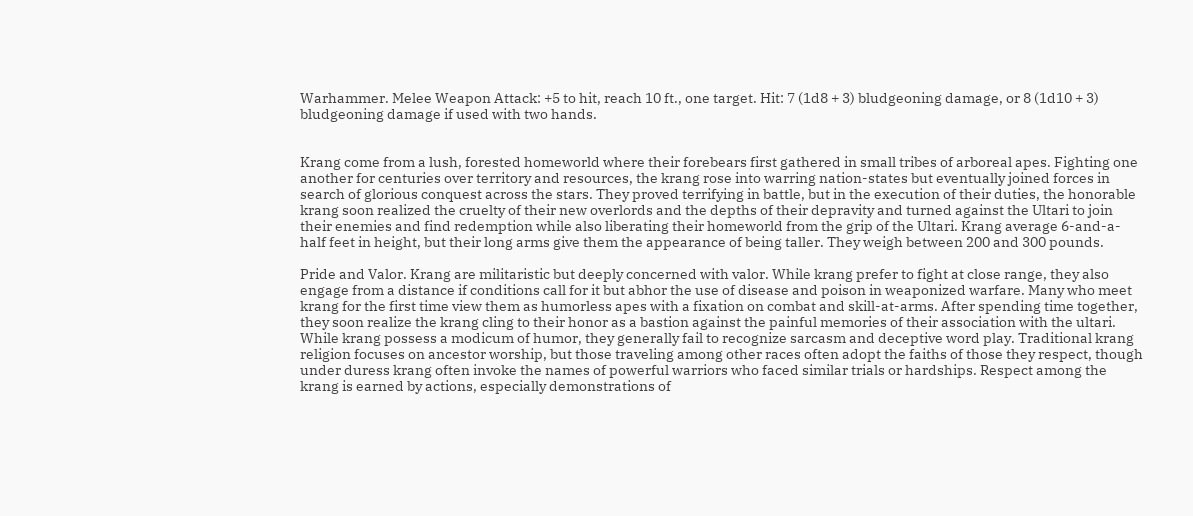Warhammer. Melee Weapon Attack: +5 to hit, reach 10 ft., one target. Hit: 7 (1d8 + 3) bludgeoning damage, or 8 (1d10 + 3) bludgeoning damage if used with two hands.


Krang come from a lush, forested homeworld where their forebears first gathered in small tribes of arboreal apes. Fighting one another for centuries over territory and resources, the krang rose into warring nation-states but eventually joined forces in search of glorious conquest across the stars. They proved terrifying in battle, but in the execution of their duties, the honorable krang soon realized the cruelty of their new overlords and the depths of their depravity and turned against the Ultari to join their enemies and find redemption while also liberating their homeworld from the grip of the Ultari. Krang average 6-and-a-half feet in height, but their long arms give them the appearance of being taller. They weigh between 200 and 300 pounds.

Pride and Valor. Krang are militaristic but deeply concerned with valor. While krang prefer to fight at close range, they also engage from a distance if conditions call for it but abhor the use of disease and poison in weaponized warfare. Many who meet krang for the first time view them as humorless apes with a fixation on combat and skill-at-arms. After spending time together, they soon realize the krang cling to their honor as a bastion against the painful memories of their association with the ultari. While krang possess a modicum of humor, they generally fail to recognize sarcasm and deceptive word play. Traditional krang religion focuses on ancestor worship, but those traveling among other races often adopt the faiths of those they respect, though under duress krang often invoke the names of powerful warriors who faced similar trials or hardships. Respect among the krang is earned by actions, especially demonstrations of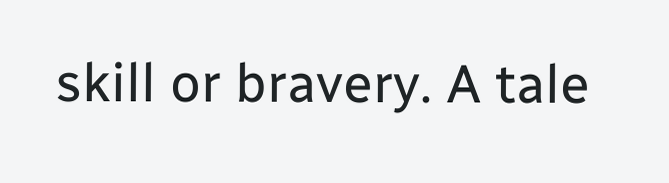skill or bravery. A tale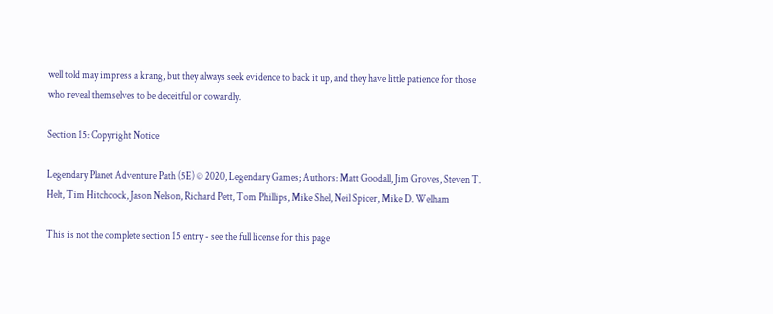well told may impress a krang, but they always seek evidence to back it up, and they have little patience for those who reveal themselves to be deceitful or cowardly.

Section 15: Copyright Notice

Legendary Planet Adventure Path (5E) © 2020, Legendary Games; Authors: Matt Goodall, Jim Groves, Steven T. Helt, Tim Hitchcock, Jason Nelson, Richard Pett, Tom Phillips, Mike Shel, Neil Spicer, Mike D. Welham

This is not the complete section 15 entry - see the full license for this page